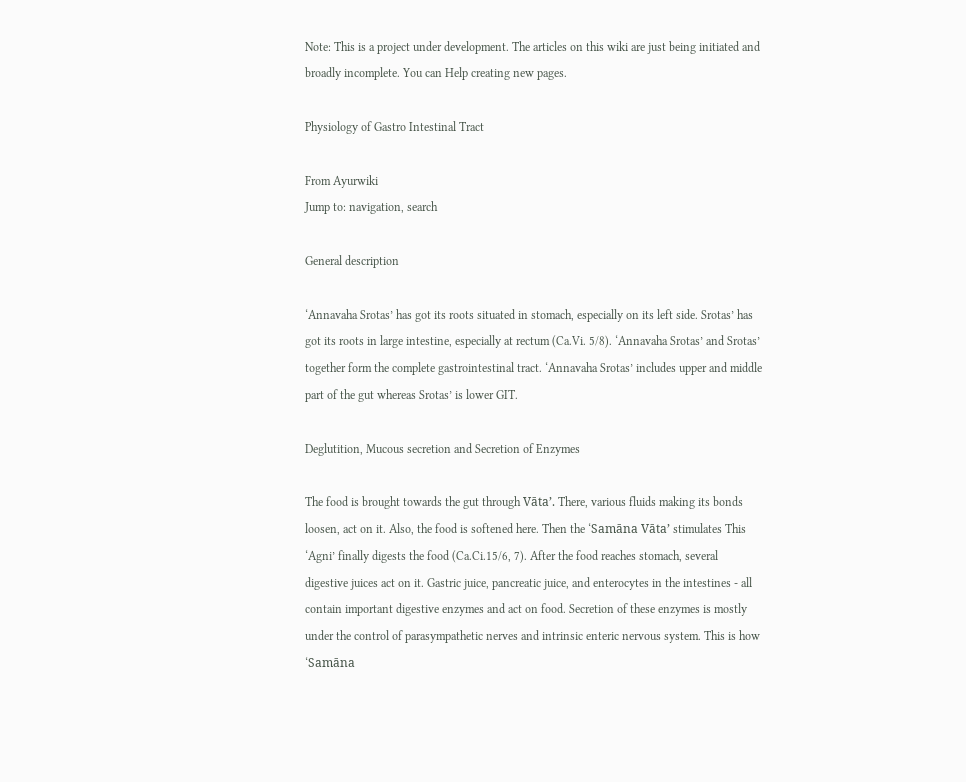Note: This is a project under development. The articles on this wiki are just being initiated and broadly incomplete. You can Help creating new pages.

Physiology of Gastro Intestinal Tract

From Ayurwiki
Jump to: navigation, search

General description

‘Annavaha Srotas’ has got its roots situated in stomach, especially on its left side. Srotas’ has got its roots in large intestine, especially at rectum (Ca.Vi. 5/8). ‘Annavaha Srotas’ and Srotas’ together form the complete gastrointestinal tract. ‘Annavaha Srotas’ includes upper and middle part of the gut whereas Srotas’ is lower GIT.

Deglutition, Mucous secretion and Secretion of Enzymes

The food is brought towards the gut through Vāta’. There, various fluids making its bonds loosen, act on it. Also, the food is softened here. Then the ‘Samāna Vāta’ stimulates This ‘Agni’ finally digests the food (Ca.Ci.15/6, 7). After the food reaches stomach, several digestive juices act on it. Gastric juice, pancreatic juice, and enterocytes in the intestines - all contain important digestive enzymes and act on food. Secretion of these enzymes is mostly under the control of parasympathetic nerves and intrinsic enteric nervous system. This is how ‘Samāna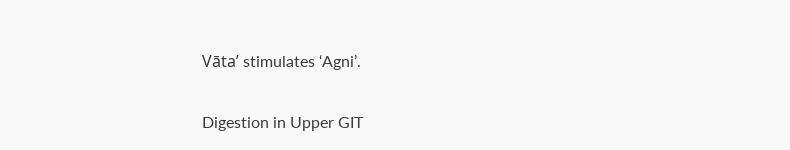Vāta’ stimulates ‘Agni’.

Digestion in Upper GIT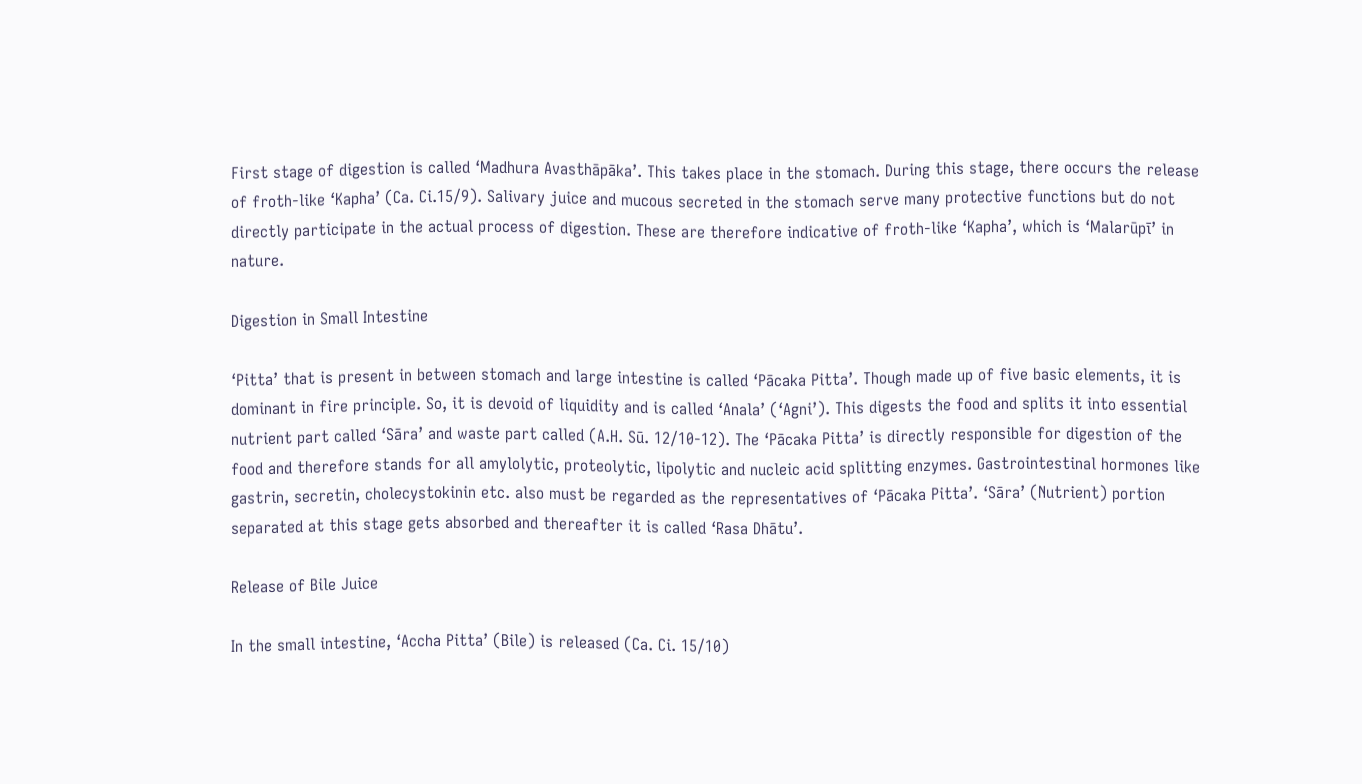First stage of digestion is called ‘Madhura Avasthāpāka’. This takes place in the stomach. During this stage, there occurs the release of froth-like ‘Kapha’ (Ca. Ci.15/9). Salivary juice and mucous secreted in the stomach serve many protective functions but do not directly participate in the actual process of digestion. These are therefore indicative of froth-like ‘Kapha’, which is ‘Malarūpī’ in nature.

Digestion in Small Intestine

‘Pitta’ that is present in between stomach and large intestine is called ‘Pācaka Pitta’. Though made up of five basic elements, it is dominant in fire principle. So, it is devoid of liquidity and is called ‘Anala’ (‘Agni’). This digests the food and splits it into essential nutrient part called ‘Sāra’ and waste part called (A.H. Sū. 12/10-12). The ‘Pācaka Pitta’ is directly responsible for digestion of the food and therefore stands for all amylolytic, proteolytic, lipolytic and nucleic acid splitting enzymes. Gastrointestinal hormones like gastrin, secretin, cholecystokinin etc. also must be regarded as the representatives of ‘Pācaka Pitta’. ‘Sāra’ (Nutrient) portion separated at this stage gets absorbed and thereafter it is called ‘Rasa Dhātu’.

Release of Bile Juice

In the small intestine, ‘Accha Pitta’ (Bile) is released (Ca. Ci. 15/10)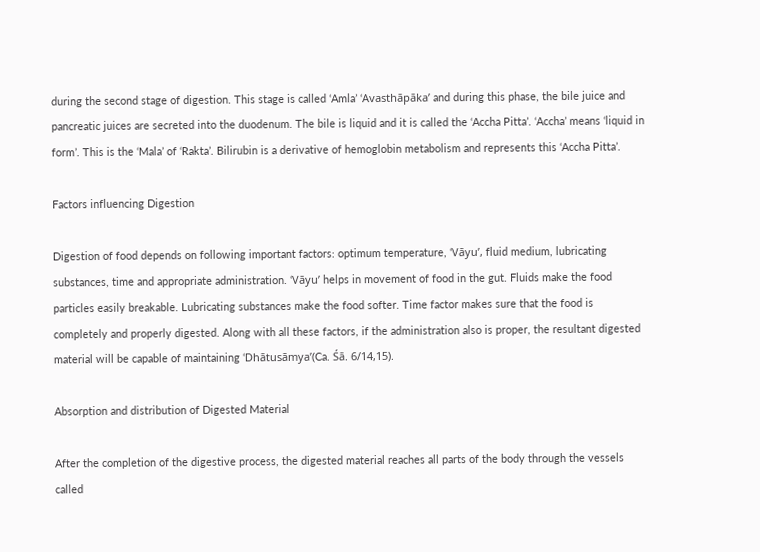during the second stage of digestion. This stage is called ‘Amla’ ‘Avasthāpāka’ and during this phase, the bile juice and pancreatic juices are secreted into the duodenum. The bile is liquid and it is called the ‘Accha Pitta’. ‘Accha’ means ‘liquid in form’. This is the ‘Mala’ of ‘Rakta’. Bilirubin is a derivative of hemoglobin metabolism and represents this ‘Accha Pitta’.

Factors influencing Digestion

Digestion of food depends on following important factors: optimum temperature, ‘Vāyu’, fluid medium, lubricating substances, time and appropriate administration. ‘Vāyu’ helps in movement of food in the gut. Fluids make the food particles easily breakable. Lubricating substances make the food softer. Time factor makes sure that the food is completely and properly digested. Along with all these factors, if the administration also is proper, the resultant digested material will be capable of maintaining ‘Dhātusāmya’(Ca. Śā. 6/14,15).

Absorption and distribution of Digested Material

After the completion of the digestive process, the digested material reaches all parts of the body through the vessels called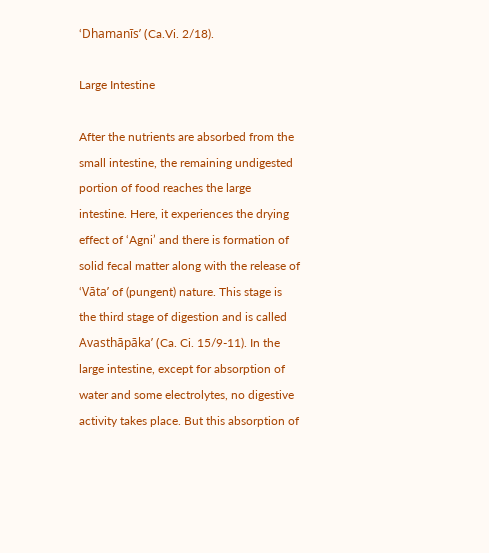‘Dhamanīs’ (Ca.Vi. 2/18).

Large Intestine

After the nutrients are absorbed from the small intestine, the remaining undigested portion of food reaches the large intestine. Here, it experiences the drying effect of ‘Agni’ and there is formation of solid fecal matter along with the release of ‘Vāta’ of (pungent) nature. This stage is the third stage of digestion and is called Avasthāpāka’ (Ca. Ci. 15/9-11). In the large intestine, except for absorption of water and some electrolytes, no digestive activity takes place. But this absorption of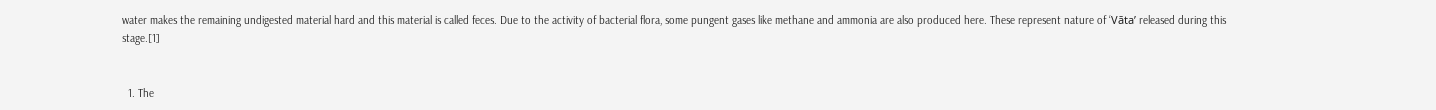water makes the remaining undigested material hard and this material is called feces. Due to the activity of bacterial flora, some pungent gases like methane and ammonia are also produced here. These represent nature of ‘Vāta’ released during this stage.[1]


  1. The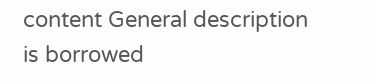content General description is borrowed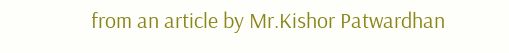from an article by Mr.Kishor Patwardhan